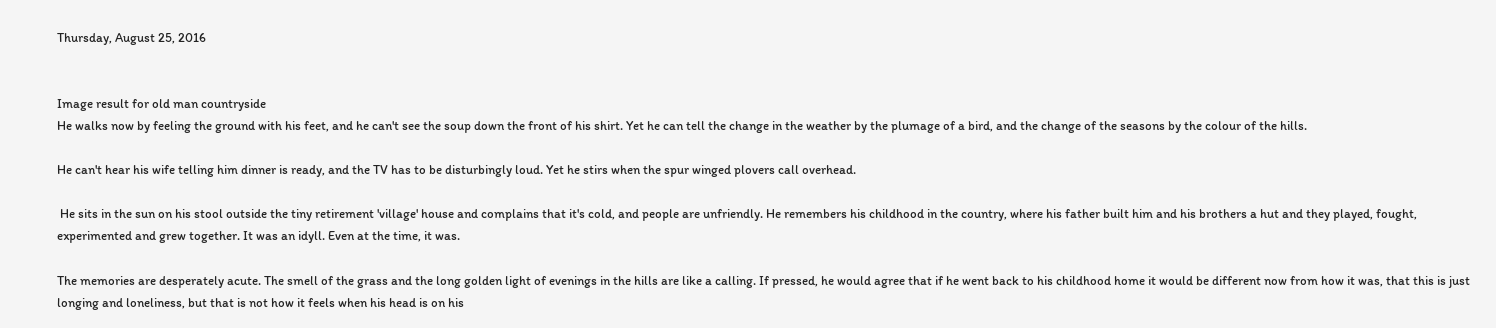Thursday, August 25, 2016


Image result for old man countryside
He walks now by feeling the ground with his feet, and he can't see the soup down the front of his shirt. Yet he can tell the change in the weather by the plumage of a bird, and the change of the seasons by the colour of the hills.

He can't hear his wife telling him dinner is ready, and the TV has to be disturbingly loud. Yet he stirs when the spur winged plovers call overhead.

 He sits in the sun on his stool outside the tiny retirement 'village' house and complains that it's cold, and people are unfriendly. He remembers his childhood in the country, where his father built him and his brothers a hut and they played, fought, experimented and grew together. It was an idyll. Even at the time, it was.

The memories are desperately acute. The smell of the grass and the long golden light of evenings in the hills are like a calling. If pressed, he would agree that if he went back to his childhood home it would be different now from how it was, that this is just longing and loneliness, but that is not how it feels when his head is on his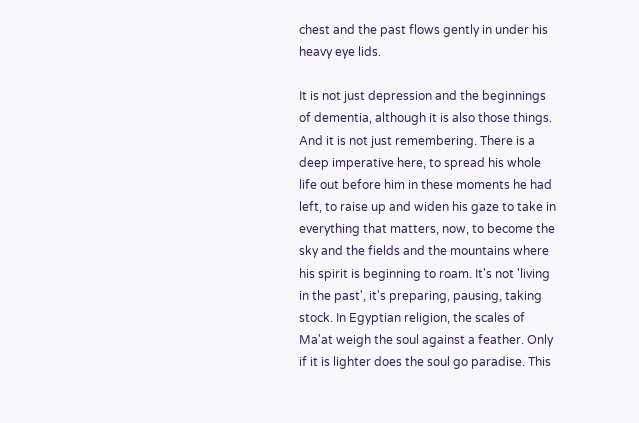chest and the past flows gently in under his heavy eye lids.

It is not just depression and the beginnings of dementia, although it is also those things. And it is not just remembering. There is a deep imperative here, to spread his whole life out before him in these moments he had left, to raise up and widen his gaze to take in everything that matters, now, to become the sky and the fields and the mountains where his spirit is beginning to roam. It's not 'living in the past', it's preparing, pausing, taking stock. In Egyptian religion, the scales of Ma'at weigh the soul against a feather. Only if it is lighter does the soul go paradise. This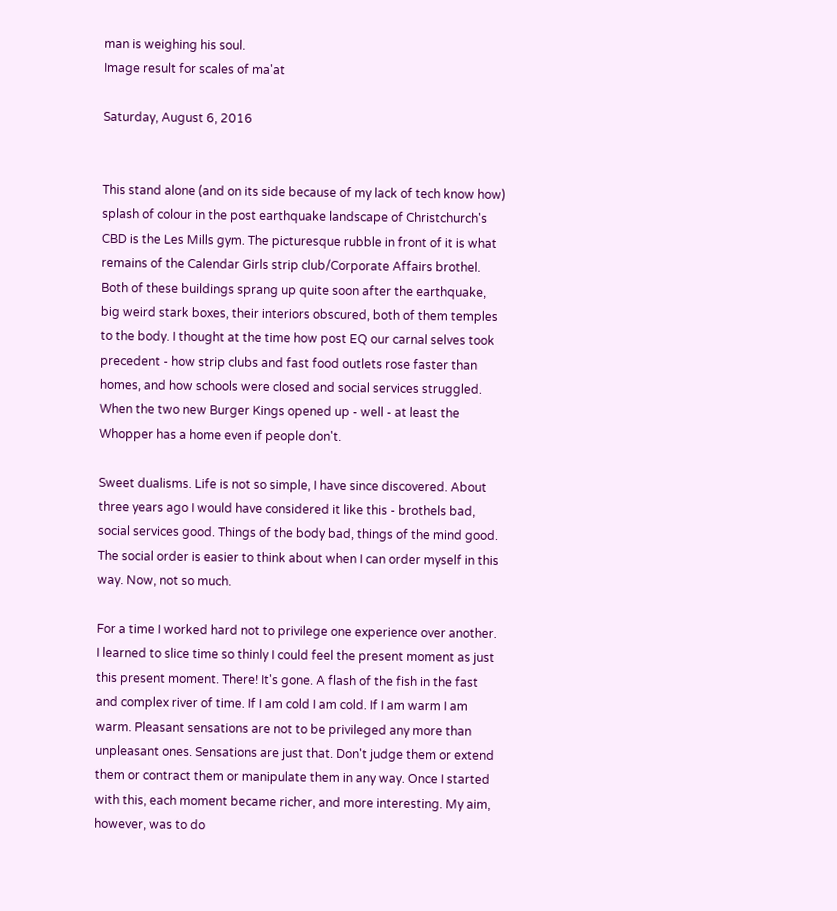man is weighing his soul.
Image result for scales of ma'at

Saturday, August 6, 2016


This stand alone (and on its side because of my lack of tech know how) splash of colour in the post earthquake landscape of Christchurch's CBD is the Les Mills gym. The picturesque rubble in front of it is what remains of the Calendar Girls strip club/Corporate Affairs brothel. Both of these buildings sprang up quite soon after the earthquake, big weird stark boxes, their interiors obscured, both of them temples to the body. I thought at the time how post EQ our carnal selves took precedent - how strip clubs and fast food outlets rose faster than homes, and how schools were closed and social services struggled. When the two new Burger Kings opened up - well - at least the Whopper has a home even if people don't.

Sweet dualisms. Life is not so simple, I have since discovered. About three years ago I would have considered it like this - brothels bad, social services good. Things of the body bad, things of the mind good. The social order is easier to think about when I can order myself in this way. Now, not so much.

For a time I worked hard not to privilege one experience over another. I learned to slice time so thinly I could feel the present moment as just this present moment. There! It's gone. A flash of the fish in the fast and complex river of time. If I am cold I am cold. If I am warm I am warm. Pleasant sensations are not to be privileged any more than unpleasant ones. Sensations are just that. Don't judge them or extend them or contract them or manipulate them in any way. Once I started with this, each moment became richer, and more interesting. My aim, however, was to do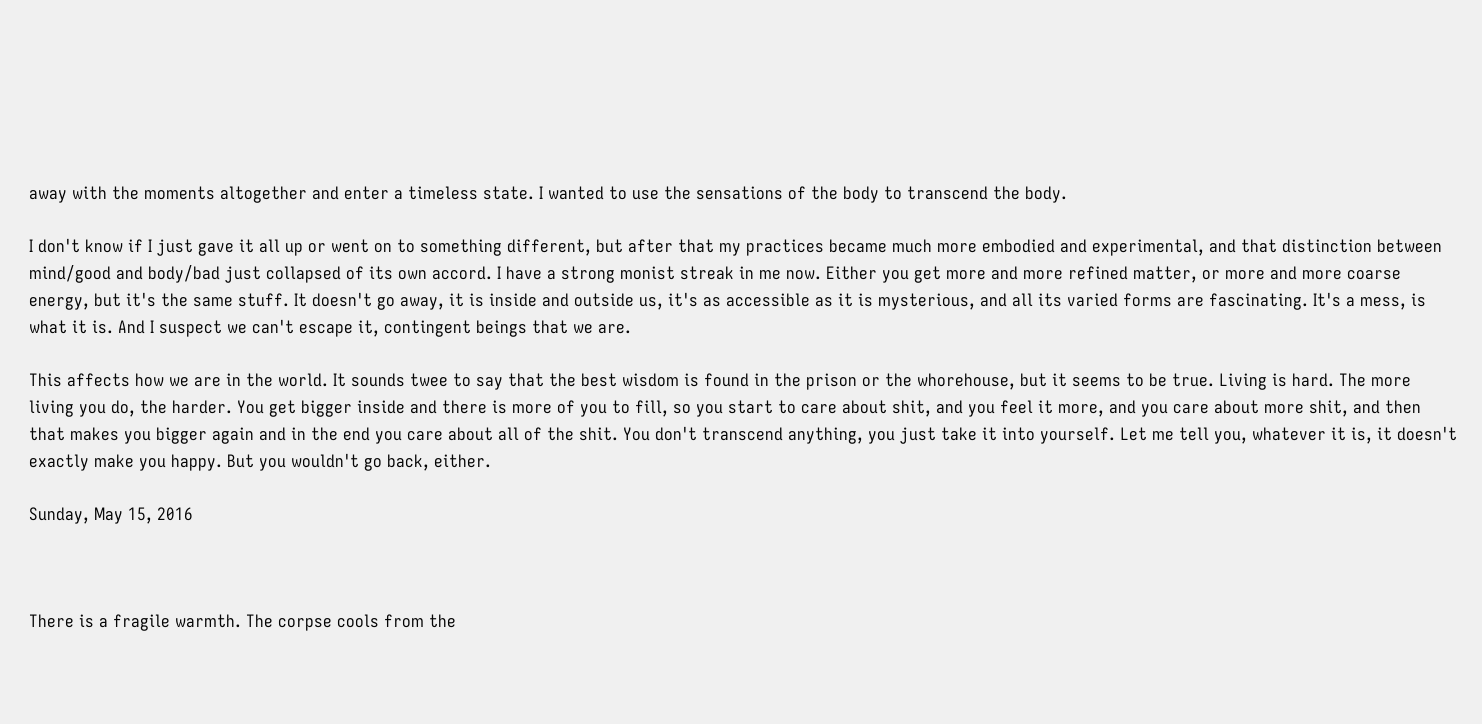away with the moments altogether and enter a timeless state. I wanted to use the sensations of the body to transcend the body.

I don't know if I just gave it all up or went on to something different, but after that my practices became much more embodied and experimental, and that distinction between mind/good and body/bad just collapsed of its own accord. I have a strong monist streak in me now. Either you get more and more refined matter, or more and more coarse energy, but it's the same stuff. It doesn't go away, it is inside and outside us, it's as accessible as it is mysterious, and all its varied forms are fascinating. It's a mess, is what it is. And I suspect we can't escape it, contingent beings that we are.

This affects how we are in the world. It sounds twee to say that the best wisdom is found in the prison or the whorehouse, but it seems to be true. Living is hard. The more living you do, the harder. You get bigger inside and there is more of you to fill, so you start to care about shit, and you feel it more, and you care about more shit, and then that makes you bigger again and in the end you care about all of the shit. You don't transcend anything, you just take it into yourself. Let me tell you, whatever it is, it doesn't exactly make you happy. But you wouldn't go back, either.

Sunday, May 15, 2016



There is a fragile warmth. The corpse cools from the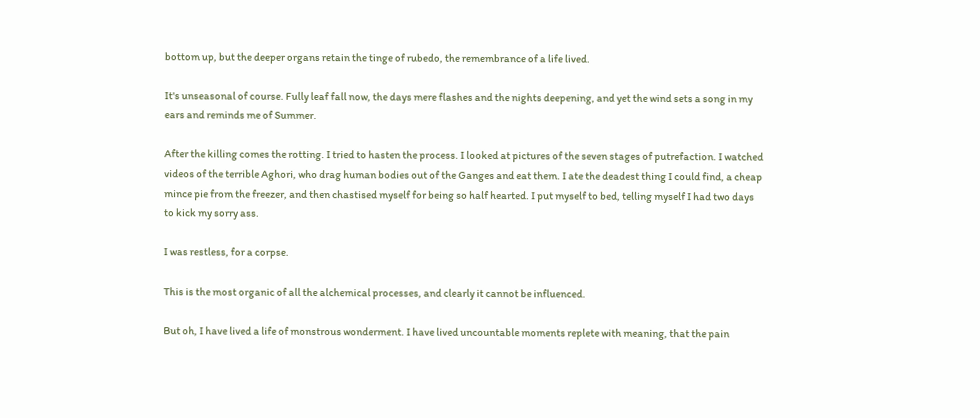bottom up, but the deeper organs retain the tinge of rubedo, the remembrance of a life lived.

It's unseasonal of course. Fully leaf fall now, the days mere flashes and the nights deepening, and yet the wind sets a song in my ears and reminds me of Summer.

After the killing comes the rotting. I tried to hasten the process. I looked at pictures of the seven stages of putrefaction. I watched videos of the terrible Aghori, who drag human bodies out of the Ganges and eat them. I ate the deadest thing I could find, a cheap mince pie from the freezer, and then chastised myself for being so half hearted. I put myself to bed, telling myself I had two days to kick my sorry ass.

I was restless, for a corpse.

This is the most organic of all the alchemical processes, and clearly it cannot be influenced.

But oh, I have lived a life of monstrous wonderment. I have lived uncountable moments replete with meaning, that the pain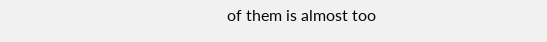of them is almost too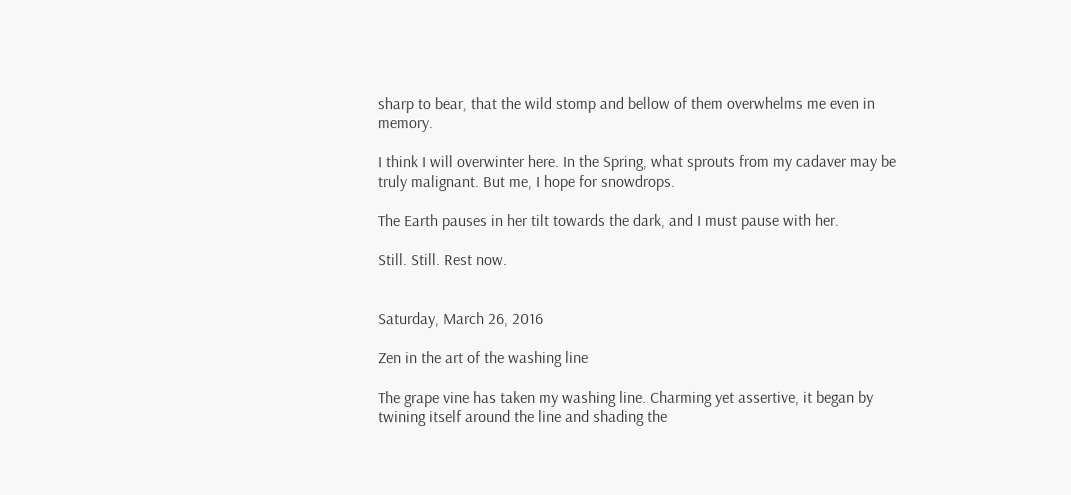sharp to bear, that the wild stomp and bellow of them overwhelms me even in memory.

I think I will overwinter here. In the Spring, what sprouts from my cadaver may be truly malignant. But me, I hope for snowdrops.

The Earth pauses in her tilt towards the dark, and I must pause with her.

Still. Still. Rest now.


Saturday, March 26, 2016

Zen in the art of the washing line

The grape vine has taken my washing line. Charming yet assertive, it began by twining itself around the line and shading the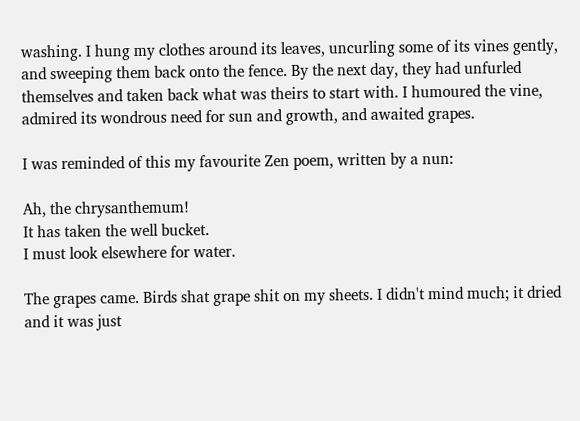washing. I hung my clothes around its leaves, uncurling some of its vines gently, and sweeping them back onto the fence. By the next day, they had unfurled themselves and taken back what was theirs to start with. I humoured the vine, admired its wondrous need for sun and growth, and awaited grapes.

I was reminded of this my favourite Zen poem, written by a nun:

Ah, the chrysanthemum!
It has taken the well bucket.
I must look elsewhere for water.

The grapes came. Birds shat grape shit on my sheets. I didn't mind much; it dried and it was just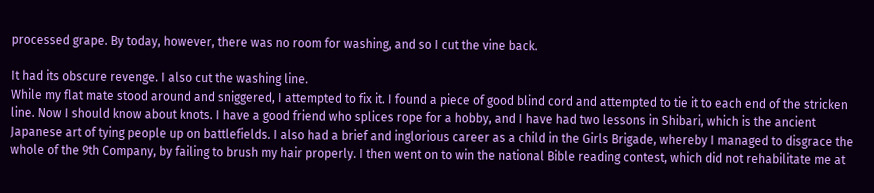processed grape. By today, however, there was no room for washing, and so I cut the vine back.

It had its obscure revenge. I also cut the washing line.
While my flat mate stood around and sniggered, I attempted to fix it. I found a piece of good blind cord and attempted to tie it to each end of the stricken line. Now I should know about knots. I have a good friend who splices rope for a hobby, and I have had two lessons in Shibari, which is the ancient Japanese art of tying people up on battlefields. I also had a brief and inglorious career as a child in the Girls Brigade, whereby I managed to disgrace the whole of the 9th Company, by failing to brush my hair properly. I then went on to win the national Bible reading contest, which did not rehabilitate me at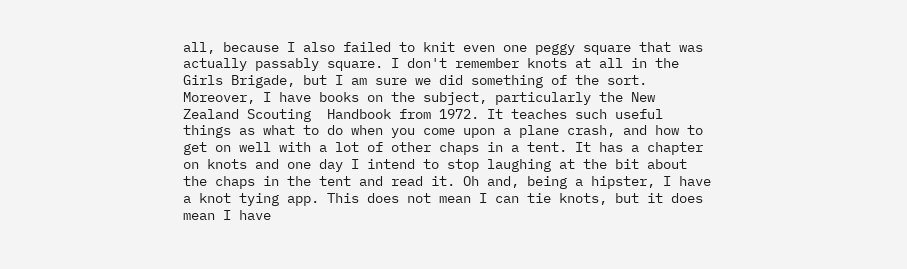all, because I also failed to knit even one peggy square that was actually passably square. I don't remember knots at all in the Girls Brigade, but I am sure we did something of the sort. Moreover, I have books on the subject, particularly the New Zealand Scouting  Handbook from 1972. It teaches such useful things as what to do when you come upon a plane crash, and how to get on well with a lot of other chaps in a tent. It has a chapter on knots and one day I intend to stop laughing at the bit about the chaps in the tent and read it. Oh and, being a hipster, I have a knot tying app. This does not mean I can tie knots, but it does mean I have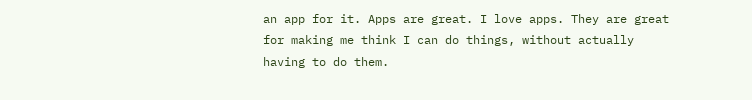an app for it. Apps are great. I love apps. They are great for making me think I can do things, without actually having to do them.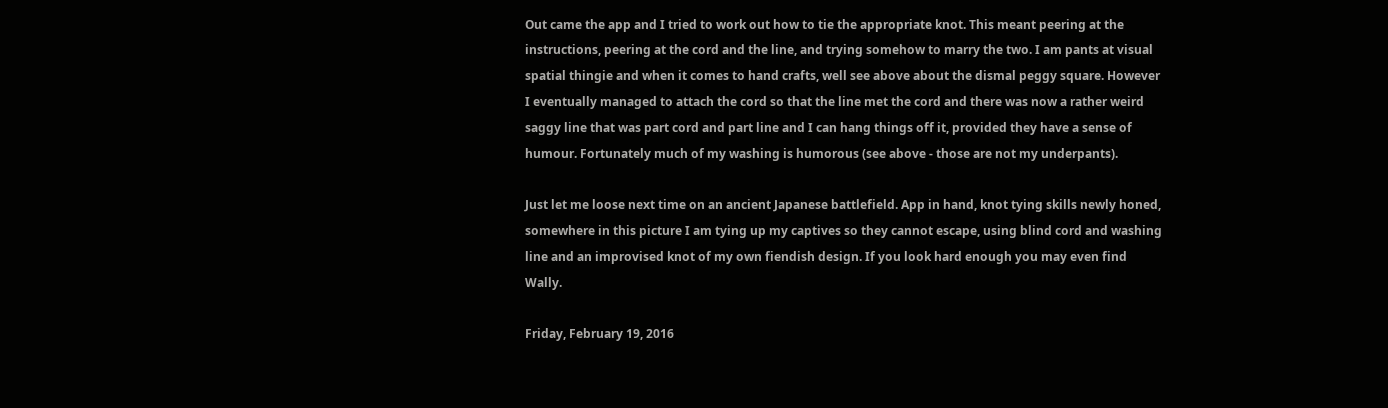Out came the app and I tried to work out how to tie the appropriate knot. This meant peering at the instructions, peering at the cord and the line, and trying somehow to marry the two. I am pants at visual spatial thingie and when it comes to hand crafts, well see above about the dismal peggy square. However I eventually managed to attach the cord so that the line met the cord and there was now a rather weird saggy line that was part cord and part line and I can hang things off it, provided they have a sense of humour. Fortunately much of my washing is humorous (see above - those are not my underpants).

Just let me loose next time on an ancient Japanese battlefield. App in hand, knot tying skills newly honed, somewhere in this picture I am tying up my captives so they cannot escape, using blind cord and washing line and an improvised knot of my own fiendish design. If you look hard enough you may even find Wally.

Friday, February 19, 2016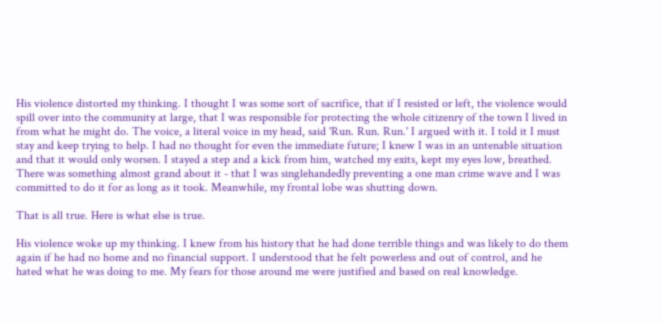His violence distorted my thinking. I thought I was some sort of sacrifice, that if I resisted or left, the violence would spill over into the community at large, that I was responsible for protecting the whole citizenry of the town I lived in from what he might do. The voice, a literal voice in my head, said 'Run. Run. Run.' I argued with it. I told it I must stay and keep trying to help. I had no thought for even the immediate future; I knew I was in an untenable situation and that it would only worsen. I stayed a step and a kick from him, watched my exits, kept my eyes low, breathed. There was something almost grand about it - that I was singlehandedly preventing a one man crime wave and I was committed to do it for as long as it took. Meanwhile, my frontal lobe was shutting down.

That is all true. Here is what else is true.

His violence woke up my thinking. I knew from his history that he had done terrible things and was likely to do them again if he had no home and no financial support. I understood that he felt powerless and out of control, and he hated what he was doing to me. My fears for those around me were justified and based on real knowledge.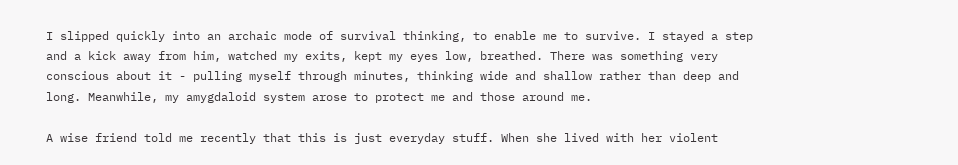I slipped quickly into an archaic mode of survival thinking, to enable me to survive. I stayed a step and a kick away from him, watched my exits, kept my eyes low, breathed. There was something very conscious about it - pulling myself through minutes, thinking wide and shallow rather than deep and long. Meanwhile, my amygdaloid system arose to protect me and those around me.

A wise friend told me recently that this is just everyday stuff. When she lived with her violent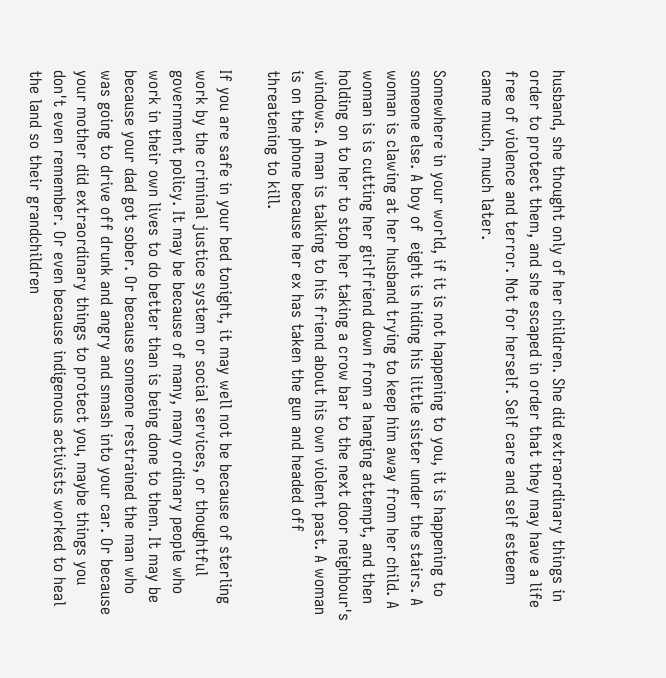husband, she thought only of her children. She did extraordinary things in order to protect them, and she escaped in order that they may have a life free of violence and terror. Not for herself. Self care and self esteem came much, much later.

Somewhere in your world, if it is not happening to you, it is happening to someone else. A boy of  eight is hiding his little sister under the stairs. A woman is clawing at her husband trying to keep him away from her child. A woman is is cutting her girlfriend down from a hanging attempt, and then holding on to her to stop her taking a crow bar to the next door neighbour's windows. A man is talking to his friend about his own violent past. A woman is on the phone because her ex has taken the gun and headed off threatening to kill.

If you are safe in your bed tonight, it may well not be because of sterling work by the criminal justice system or social services, or thoughtful government policy. It may be because of many, many ordinary people who work in their own lives to do better than is being done to them. It may be because your dad got sober. Or because someone restrained the man who was going to drive off drunk and angry and smash into your car. Or because your mother did extraordinary things to protect you, maybe things you don't even remember. Or even because indigenous activists worked to heal the land so their grandchildren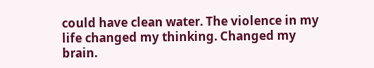could have clean water. The violence in my life changed my thinking. Changed my brain.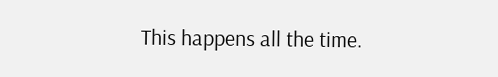This happens all the time.